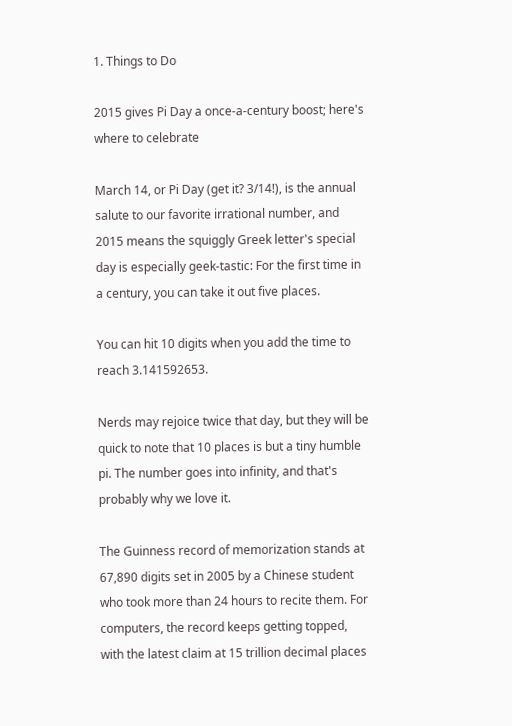1. Things to Do

2015 gives Pi Day a once-a-century boost; here's where to celebrate

March 14, or Pi Day (get it? 3/14!), is the annual salute to our favorite irrational number, and 2015 means the squiggly Greek letter's special day is especially geek-tastic: For the first time in a century, you can take it out five places.

You can hit 10 digits when you add the time to reach 3.141592653.

Nerds may rejoice twice that day, but they will be quick to note that 10 places is but a tiny humble pi. The number goes into infinity, and that's probably why we love it.

The Guinness record of memorization stands at 67,890 digits set in 2005 by a Chinese student who took more than 24 hours to recite them. For computers, the record keeps getting topped, with the latest claim at 15 trillion decimal places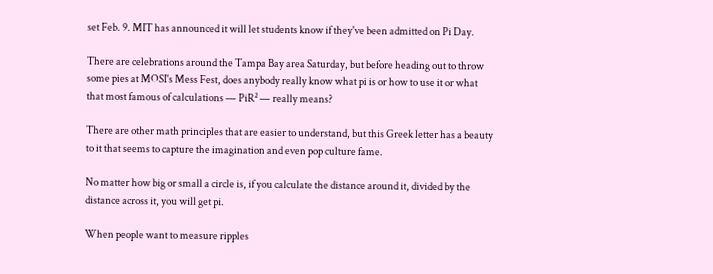set Feb. 9. MIT has announced it will let students know if they've been admitted on Pi Day.

There are celebrations around the Tampa Bay area Saturday, but before heading out to throw some pies at MOSI's Mess Fest, does anybody really know what pi is or how to use it or what that most famous of calculations — PiR² — really means?

There are other math principles that are easier to understand, but this Greek letter has a beauty to it that seems to capture the imagination and even pop culture fame.

No matter how big or small a circle is, if you calculate the distance around it, divided by the distance across it, you will get pi.

When people want to measure ripples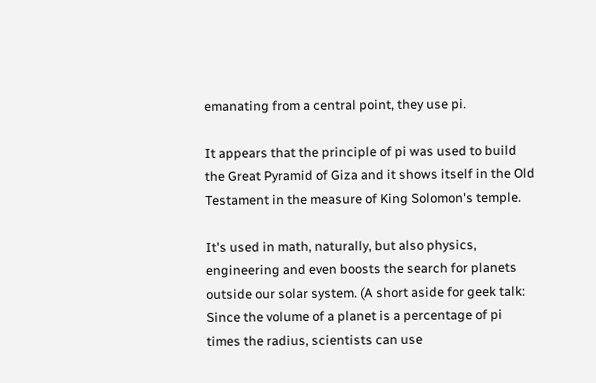emanating from a central point, they use pi.

It appears that the principle of pi was used to build the Great Pyramid of Giza and it shows itself in the Old Testament in the measure of King Solomon's temple.

It's used in math, naturally, but also physics, engineering and even boosts the search for planets outside our solar system. (A short aside for geek talk: Since the volume of a planet is a percentage of pi times the radius, scientists can use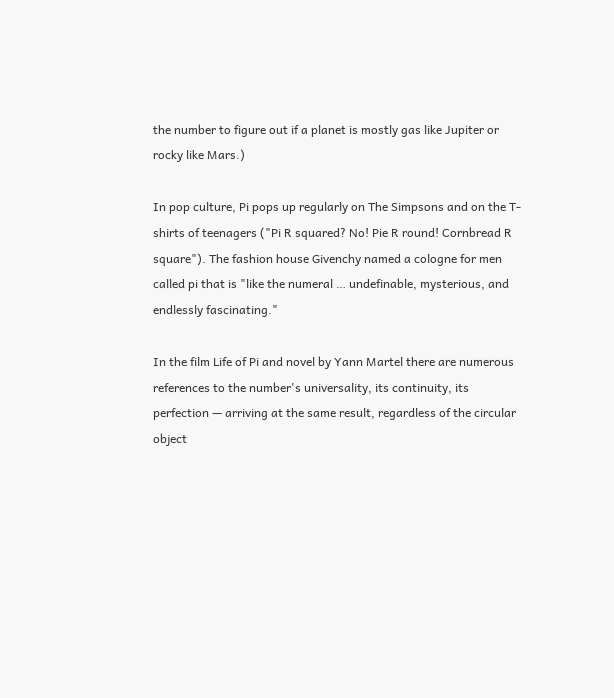the number to figure out if a planet is mostly gas like Jupiter or rocky like Mars.)

In pop culture, Pi pops up regularly on The Simpsons and on the T-shirts of teenagers ("Pi R squared? No! Pie R round! Cornbread R square"). The fashion house Givenchy named a cologne for men called pi that is "like the numeral … undefinable, mysterious, and endlessly fascinating."

In the film Life of Pi and novel by Yann Martel there are numerous references to the number's universality, its continuity, its perfection — arriving at the same result, regardless of the circular object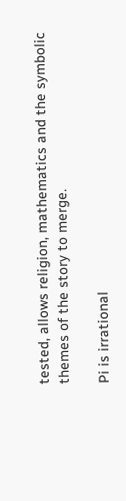tested, allows religion, mathematics and the symbolic themes of the story to merge.

Pi is irrational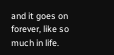and it goes on forever, like so much in life.